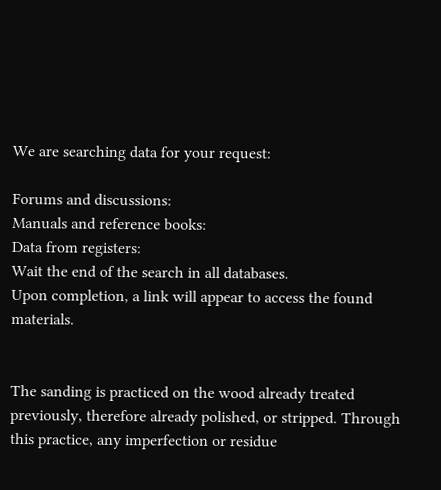We are searching data for your request:

Forums and discussions:
Manuals and reference books:
Data from registers:
Wait the end of the search in all databases.
Upon completion, a link will appear to access the found materials.


The sanding is practiced on the wood already treated previously, therefore already polished, or stripped. Through this practice, any imperfection or residue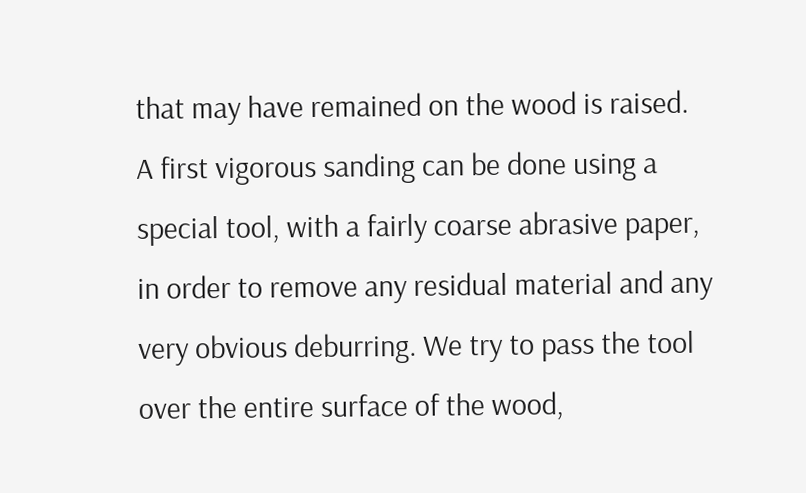that may have remained on the wood is raised. A first vigorous sanding can be done using a special tool, with a fairly coarse abrasive paper, in order to remove any residual material and any very obvious deburring. We try to pass the tool over the entire surface of the wood,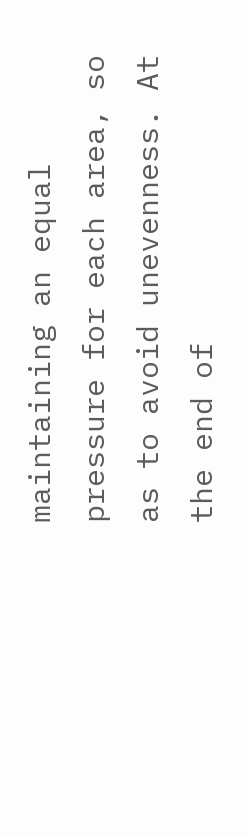maintaining an equal pressure for each area, so as to avoid unevenness. At the end of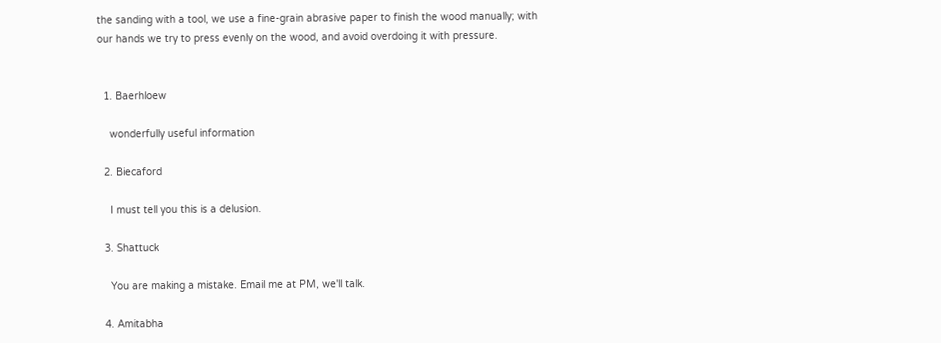the sanding with a tool, we use a fine-grain abrasive paper to finish the wood manually; with our hands we try to press evenly on the wood, and avoid overdoing it with pressure.


  1. Baerhloew

    wonderfully useful information

  2. Biecaford

    I must tell you this is a delusion.

  3. Shattuck

    You are making a mistake. Email me at PM, we'll talk.

  4. Amitabha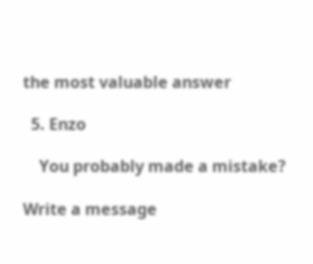the most valuable answer

  5. Enzo

    You probably made a mistake?

Write a message